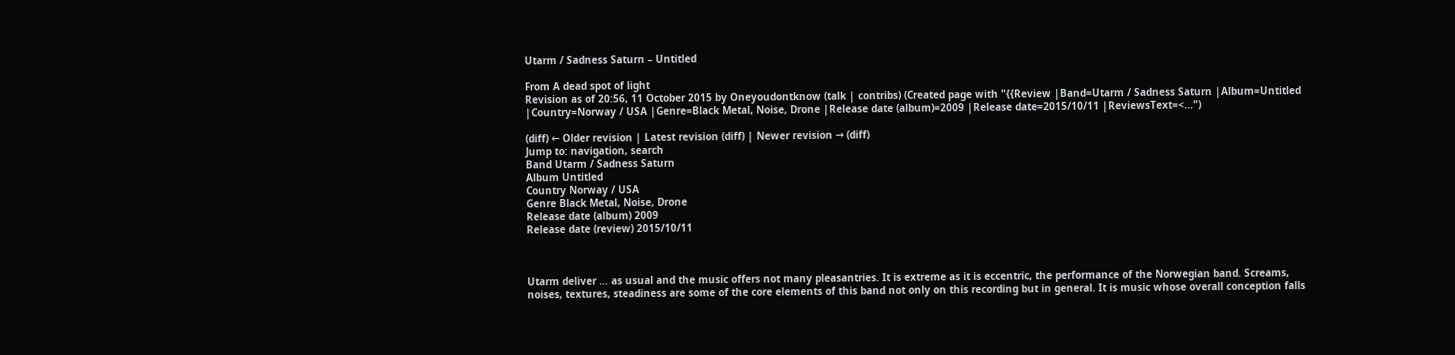Utarm / Sadness Saturn – Untitled

From A dead spot of light
Revision as of 20:56, 11 October 2015 by Oneyoudontknow (talk | contribs) (Created page with "{{Review |Band=Utarm / Sadness Saturn |Album=Untitled |Country=Norway / USA |Genre=Black Metal, Noise, Drone |Release date (album)=2009 |Release date=2015/10/11 |ReviewsText=<...")

(diff) ← Older revision | Latest revision (diff) | Newer revision → (diff)
Jump to: navigation, search
Band Utarm / Sadness Saturn
Album Untitled
Country Norway / USA
Genre Black Metal, Noise, Drone
Release date (album) 2009
Release date (review) 2015/10/11



Utarm deliver … as usual and the music offers not many pleasantries. It is extreme as it is eccentric, the performance of the Norwegian band. Screams, noises, textures, steadiness are some of the core elements of this band not only on this recording but in general. It is music whose overall conception falls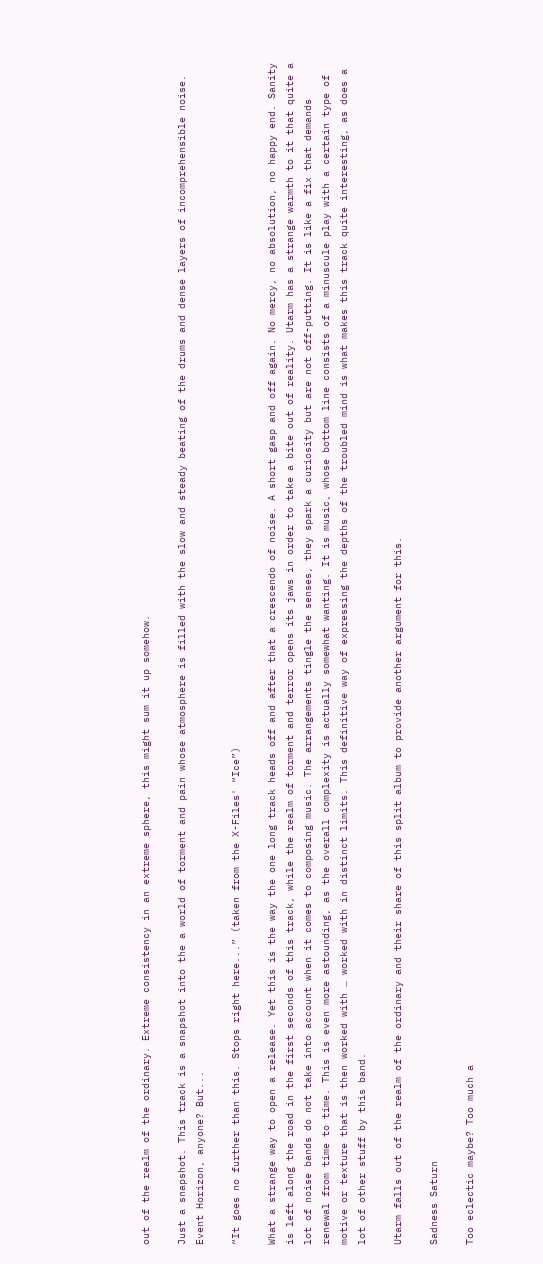out of the realm of the ordinary. Extreme consistency in an extreme sphere, this might sum it up somehow.

Just a snapshot. This track is a snapshot into the a world of torment and pain whose atmosphere is filled with the slow and steady beating of the drums and dense layers of incomprehensible noise. Event Horizon, anyone? But...

“It goes no further than this. Stops right here...” (taken from the X-Files' “Ice”)

What a strange way to open a release. Yet this is the way the one long track heads off and after that a crescendo of noise. A short gasp and off again. No mercy, no absolution, no happy end. Sanity is left along the road in the first seconds of this track, while the realm of torment and terror opens its jaws in order to take a bite out of reality. Utarm has a strange warmth to it that quite a lot of noise bands do not take into account when it comes to composing music. The arrangements tingle the senses, they spark a curiosity but are not off-putting. It is like a fix that demands renewal from time to time. This is even more astounding, as the overall complexity is actually somewhat wanting. It is music, whose bottom line consists of a minuscule play with a certain type of motive or texture that is then worked with … worked with in distinct limits. This definitive way of expressing the depths of the troubled mind is what makes this track quite interesting, as does a lot of other stuff by this band.

Utarm falls out of the realm of the ordinary and their share of this split album to provide another argument for this.

Sadness Saturn

Too eclectic maybe? Too much a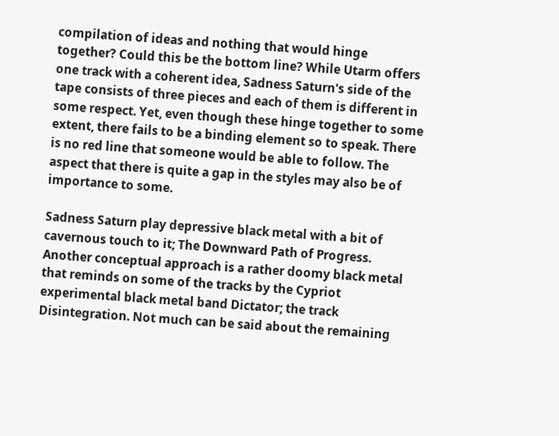compilation of ideas and nothing that would hinge together? Could this be the bottom line? While Utarm offers one track with a coherent idea, Sadness Saturn's side of the tape consists of three pieces and each of them is different in some respect. Yet, even though these hinge together to some extent, there fails to be a binding element so to speak. There is no red line that someone would be able to follow. The aspect that there is quite a gap in the styles may also be of importance to some.

Sadness Saturn play depressive black metal with a bit of cavernous touch to it; The Downward Path of Progress. Another conceptual approach is a rather doomy black metal that reminds on some of the tracks by the Cypriot experimental black metal band Dictator; the track Disintegration. Not much can be said about the remaining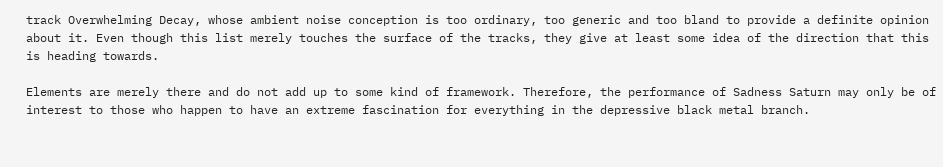track Overwhelming Decay, whose ambient noise conception is too ordinary, too generic and too bland to provide a definite opinion about it. Even though this list merely touches the surface of the tracks, they give at least some idea of the direction that this is heading towards.

Elements are merely there and do not add up to some kind of framework. Therefore, the performance of Sadness Saturn may only be of interest to those who happen to have an extreme fascination for everything in the depressive black metal branch.